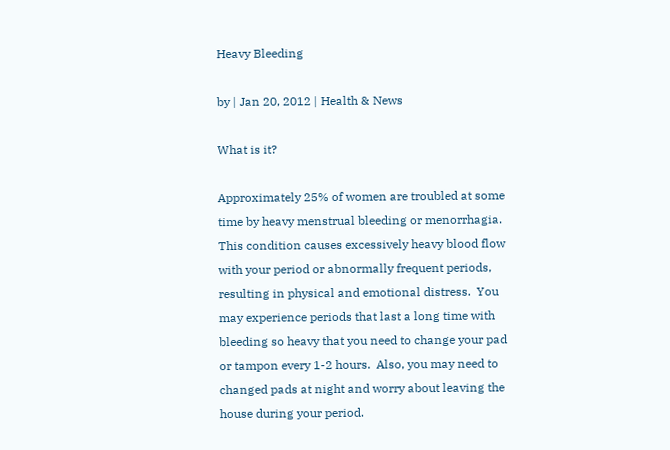Heavy Bleeding

by | Jan 20, 2012 | Health & News

What is it?

Approximately 25% of women are troubled at some time by heavy menstrual bleeding or menorrhagia.  This condition causes excessively heavy blood flow with your period or abnormally frequent periods, resulting in physical and emotional distress.  You may experience periods that last a long time with bleeding so heavy that you need to change your pad or tampon every 1-2 hours.  Also, you may need to changed pads at night and worry about leaving the house during your period.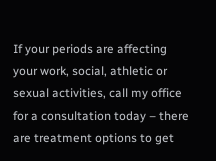If your periods are affecting your work, social, athletic or sexual activities, call my office for a consultation today – there are treatment options to get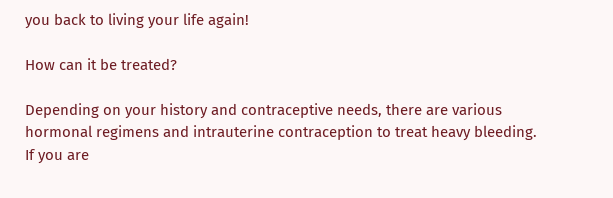you back to living your life again!

How can it be treated?

Depending on your history and contraceptive needs, there are various hormonal regimens and intrauterine contraception to treat heavy bleeding.  If you are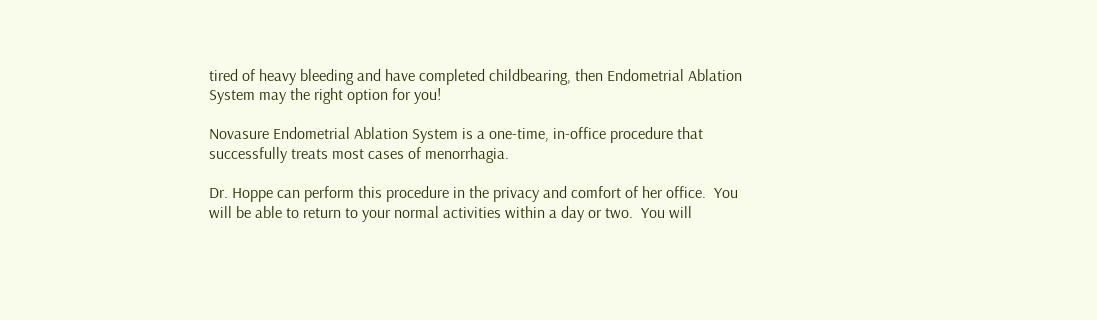tired of heavy bleeding and have completed childbearing, then Endometrial Ablation System may the right option for you!

Novasure Endometrial Ablation System is a one-time, in-office procedure that successfully treats most cases of menorrhagia.

Dr. Hoppe can perform this procedure in the privacy and comfort of her office.  You will be able to return to your normal activities within a day or two.  You will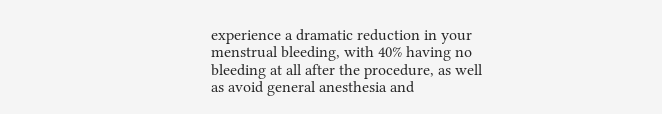experience a dramatic reduction in your menstrual bleeding, with 40% having no bleeding at all after the procedure, as well as avoid general anesthesia and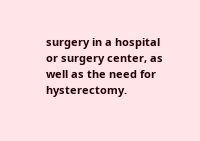surgery in a hospital or surgery center, as well as the need for hysterectomy.